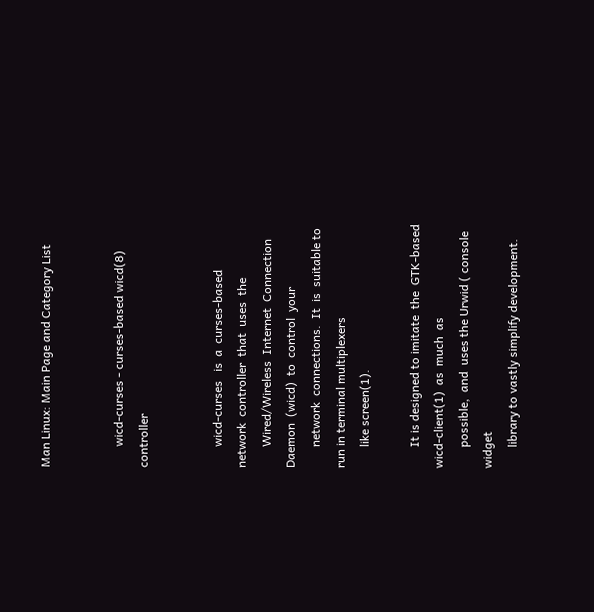Man Linux: Main Page and Category List


       wicd-curses - curses-based wicd(8) controller


       wicd-curses   is  a  curses-based  network  controller  that  uses  the
       Wired/Wireless  Internet  Connection  Daemon  (wicd)  to  control  your
       network  connections.  It  is  suitable to run in terminal multiplexers
       like screen(1).

       It is designed to imitate  the  GTK-based  wicd-client(1)  as  much  as
       possible,  and  uses the Urwid ( console widget
       library to vastly simplify development.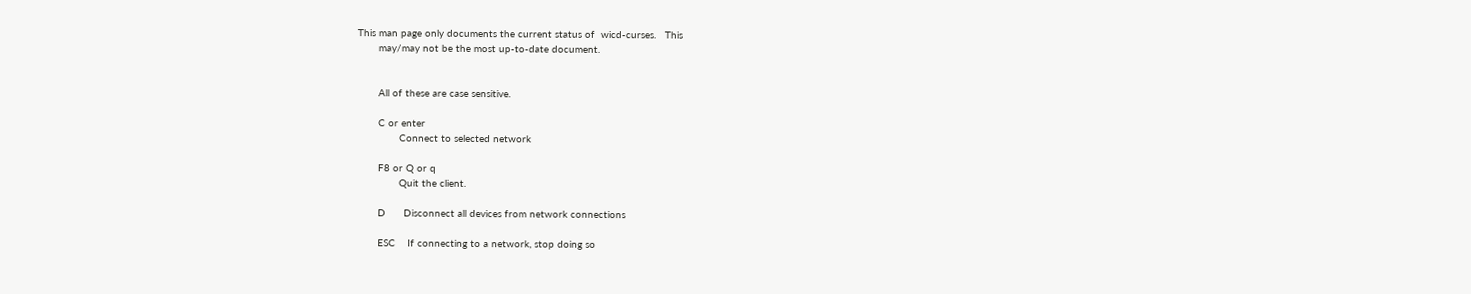This man page only documents the current status of  wicd-curses.   This
       may/may not be the most up-to-date document.


       All of these are case sensitive.

       C or enter
              Connect to selected network

       F8 or Q or q
              Quit the client.

       D      Disconnect all devices from network connections

       ESC    If connecting to a network, stop doing so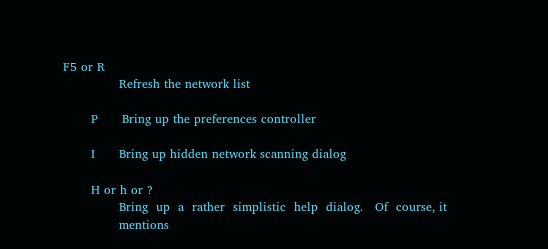F5 or R
              Refresh the network list

       P      Bring up the preferences controller

       I      Bring up hidden network scanning dialog

       H or h or ?
              Bring  up  a  rather  simplistic  help  dialog.   Of  course, it
              mentions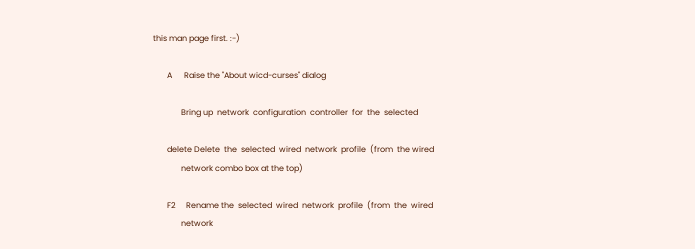this man page first. :-)

       A      Raise the "About wicd-curses" dialog

              Bring up  network  configuration  controller  for  the  selected

       delete Delete  the  selected  wired  network  profile  (from  the wired
              network combo box at the top)

       F2     Rename the  selected  wired  network  profile  (from  the  wired
              network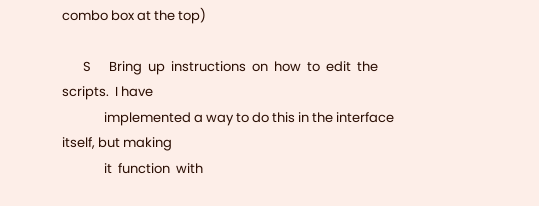combo box at the top)

       S      Bring  up  instructions  on  how  to  edit  the scripts.  I have
              implemented a way to do this in the interface itself, but making
              it  function  with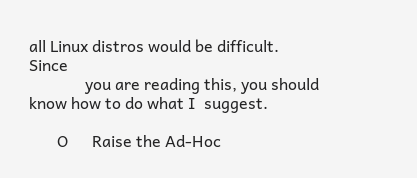all Linux distros would be difficult.  Since
              you are reading this, you should know how to do what I  suggest.

       O      Raise the Ad-Hoc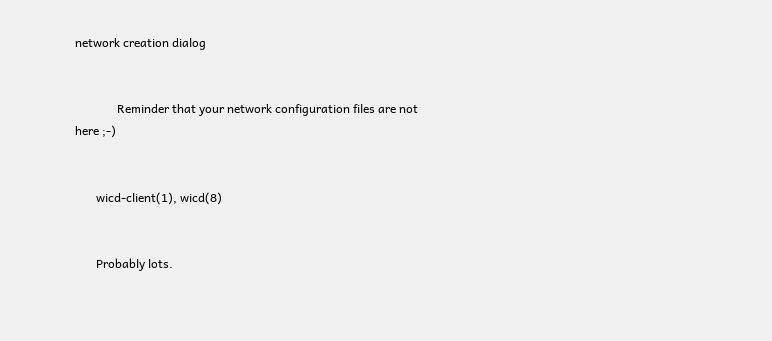network creation dialog


              Reminder that your network configuration files are not here ;-)


       wicd-client(1), wicd(8)


       Probably lots.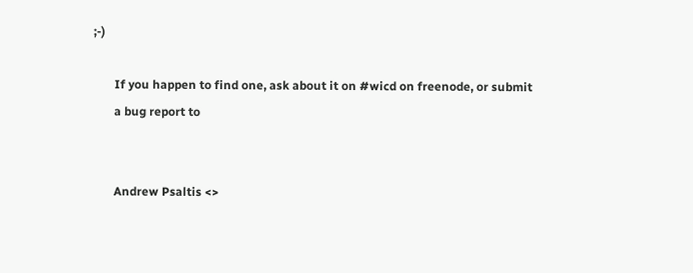;-)

       If you happen to find one, ask about it on #wicd on freenode, or submit
       a bug report to


       Andrew Psaltis <>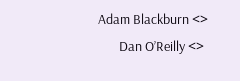Adam Blackburn <>
       Dan O’Reilly <>